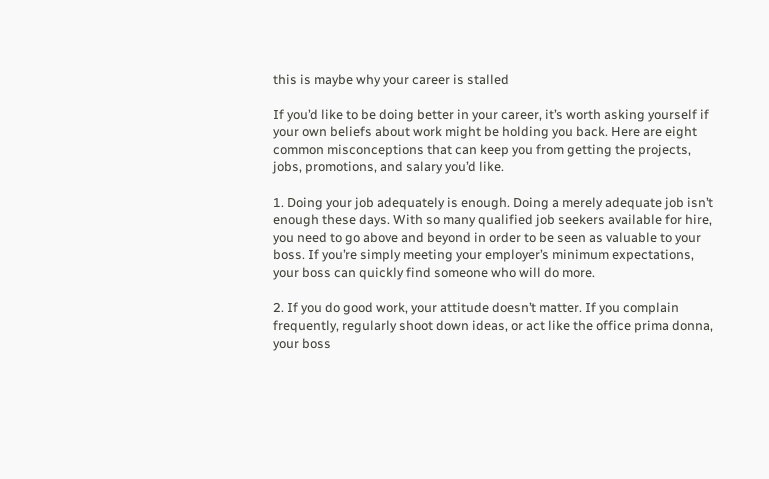this is maybe why your career is stalled

If you’d like to be doing better in your career, it’s worth asking yourself if your own beliefs about work might be holding you back. Here are eight common misconceptions that can keep you from getting the projects, jobs, promotions, and salary you’d like.

1. Doing your job adequately is enough. Doing a merely adequate job isn’t enough these days. With so many qualified job seekers available for hire, you need to go above and beyond in order to be seen as valuable to your boss. If you’re simply meeting your employer’s minimum expectations, your boss can quickly find someone who will do more.

2. If you do good work, your attitude doesn’t matter. If you complain frequently, regularly shoot down ideas, or act like the office prima donna, your boss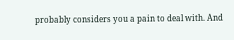probably considers you a pain to deal with. And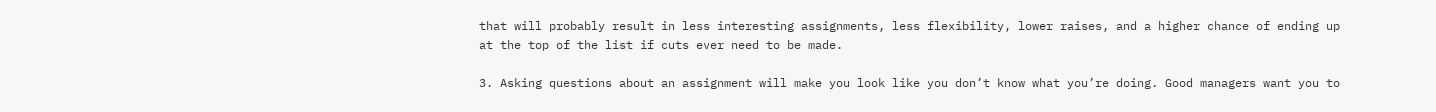that will probably result in less interesting assignments, less flexibility, lower raises, and a higher chance of ending up at the top of the list if cuts ever need to be made.

3. Asking questions about an assignment will make you look like you don’t know what you’re doing. Good managers want you to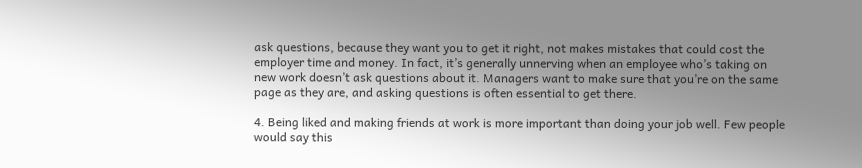ask questions, because they want you to get it right, not makes mistakes that could cost the employer time and money. In fact, it’s generally unnerving when an employee who’s taking on new work doesn’t ask questions about it. Managers want to make sure that you’re on the same page as they are, and asking questions is often essential to get there.

4. Being liked and making friends at work is more important than doing your job well. Few people would say this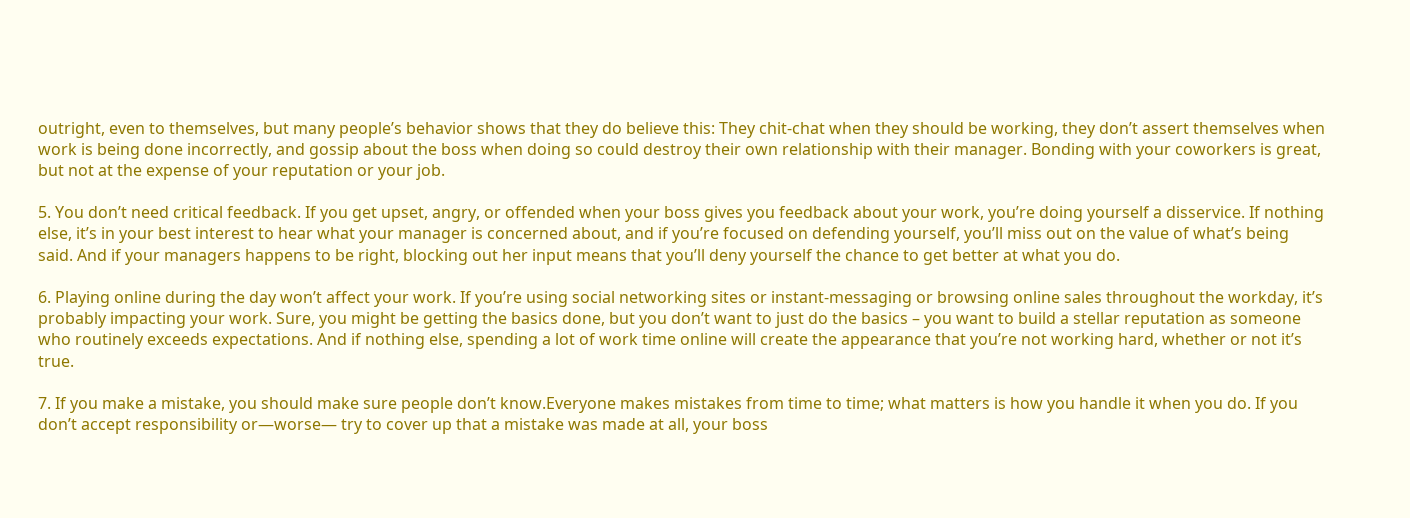outright, even to themselves, but many people’s behavior shows that they do believe this: They chit-chat when they should be working, they don’t assert themselves when work is being done incorrectly, and gossip about the boss when doing so could destroy their own relationship with their manager. Bonding with your coworkers is great, but not at the expense of your reputation or your job.

5. You don’t need critical feedback. If you get upset, angry, or offended when your boss gives you feedback about your work, you’re doing yourself a disservice. If nothing else, it’s in your best interest to hear what your manager is concerned about, and if you’re focused on defending yourself, you’ll miss out on the value of what’s being said. And if your managers happens to be right, blocking out her input means that you’ll deny yourself the chance to get better at what you do.

6. Playing online during the day won’t affect your work. If you’re using social networking sites or instant-messaging or browsing online sales throughout the workday, it’s probably impacting your work. Sure, you might be getting the basics done, but you don’t want to just do the basics – you want to build a stellar reputation as someone who routinely exceeds expectations. And if nothing else, spending a lot of work time online will create the appearance that you’re not working hard, whether or not it’s true.

7. If you make a mistake, you should make sure people don’t know.Everyone makes mistakes from time to time; what matters is how you handle it when you do. If you don’t accept responsibility or—worse— try to cover up that a mistake was made at all, your boss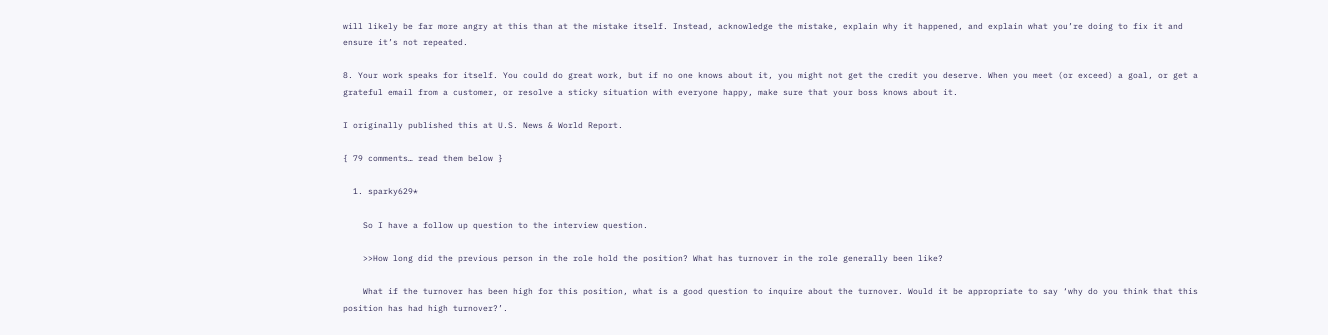will likely be far more angry at this than at the mistake itself. Instead, acknowledge the mistake, explain why it happened, and explain what you’re doing to fix it and ensure it’s not repeated.

8. Your work speaks for itself. You could do great work, but if no one knows about it, you might not get the credit you deserve. When you meet (or exceed) a goal, or get a grateful email from a customer, or resolve a sticky situation with everyone happy, make sure that your boss knows about it.

I originally published this at U.S. News & World Report.

{ 79 comments… read them below }

  1. sparky629*

    So I have a follow up question to the interview question.

    >>How long did the previous person in the role hold the position? What has turnover in the role generally been like?

    What if the turnover has been high for this position, what is a good question to inquire about the turnover. Would it be appropriate to say ‘why do you think that this position has had high turnover?’.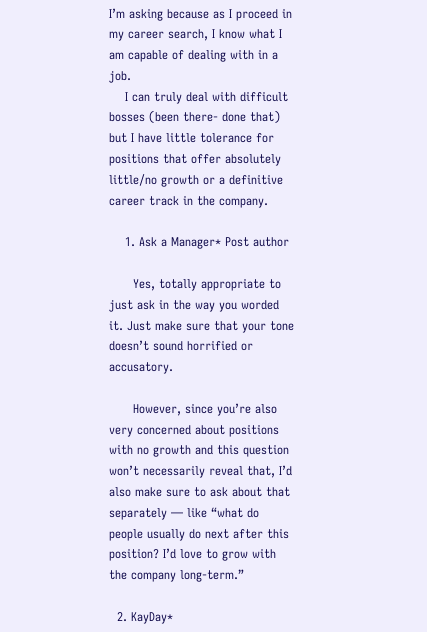I’m asking because as I proceed in my career search, I know what I am capable of dealing with in a job.
    I can truly deal with difficult bosses (been there- done that) but I have little tolerance for positions that offer absolutely little/no growth or a definitive career track in the company.

    1. Ask a Manager* Post author

      Yes, totally appropriate to just ask in the way you worded it. Just make sure that your tone doesn’t sound horrified or accusatory.

      However, since you’re also very concerned about positions with no growth and this question won’t necessarily reveal that, I’d also make sure to ask about that separately — like “what do people usually do next after this position? I’d love to grow with the company long-term.”

  2. KayDay*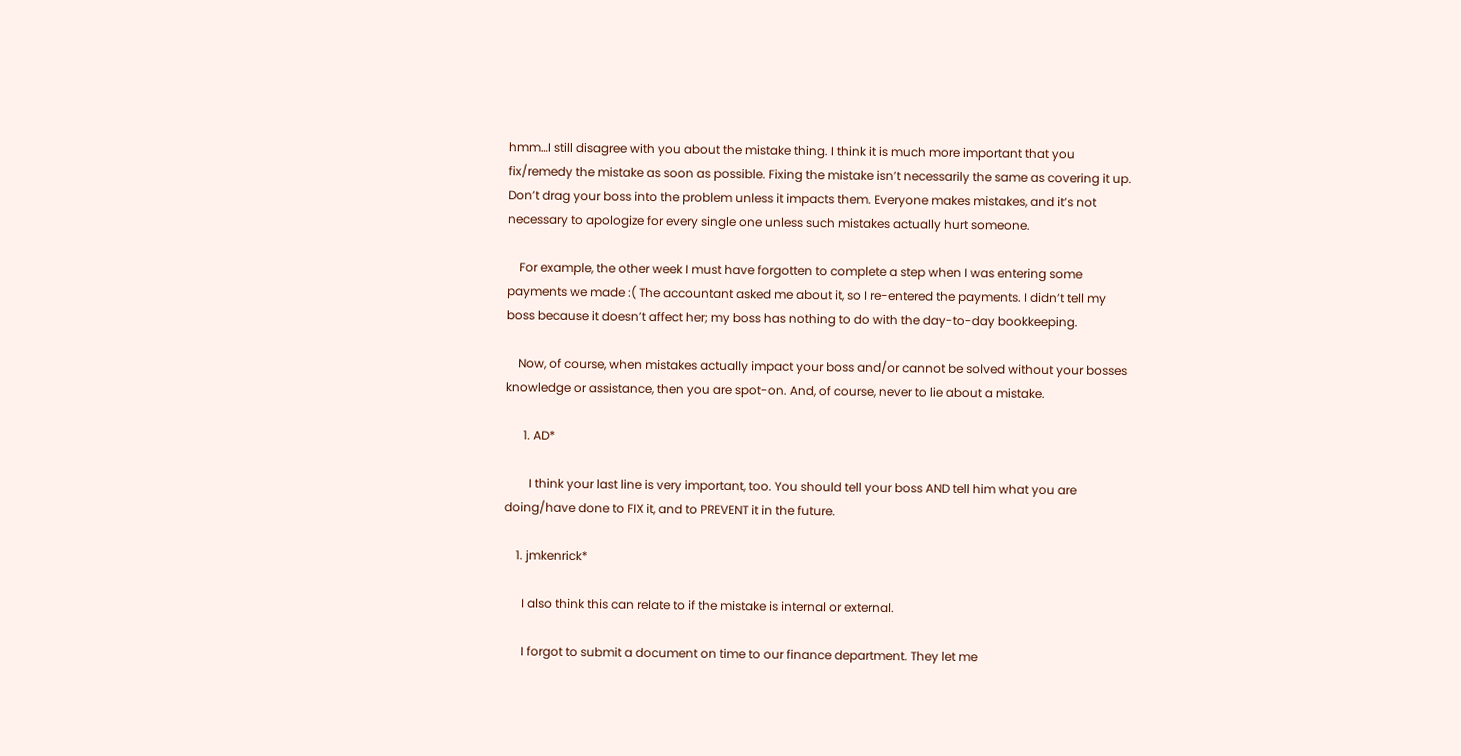hmm…I still disagree with you about the mistake thing. I think it is much more important that you fix/remedy the mistake as soon as possible. Fixing the mistake isn’t necessarily the same as covering it up. Don’t drag your boss into the problem unless it impacts them. Everyone makes mistakes, and it’s not necessary to apologize for every single one unless such mistakes actually hurt someone.

    For example, the other week I must have forgotten to complete a step when I was entering some payments we made :( The accountant asked me about it, so I re-entered the payments. I didn’t tell my boss because it doesn’t affect her; my boss has nothing to do with the day-to-day bookkeeping.

    Now, of course, when mistakes actually impact your boss and/or cannot be solved without your bosses knowledge or assistance, then you are spot-on. And, of course, never to lie about a mistake.

      1. AD*

        I think your last line is very important, too. You should tell your boss AND tell him what you are doing/have done to FIX it, and to PREVENT it in the future.

    1. jmkenrick*

      I also think this can relate to if the mistake is internal or external.

      I forgot to submit a document on time to our finance department. They let me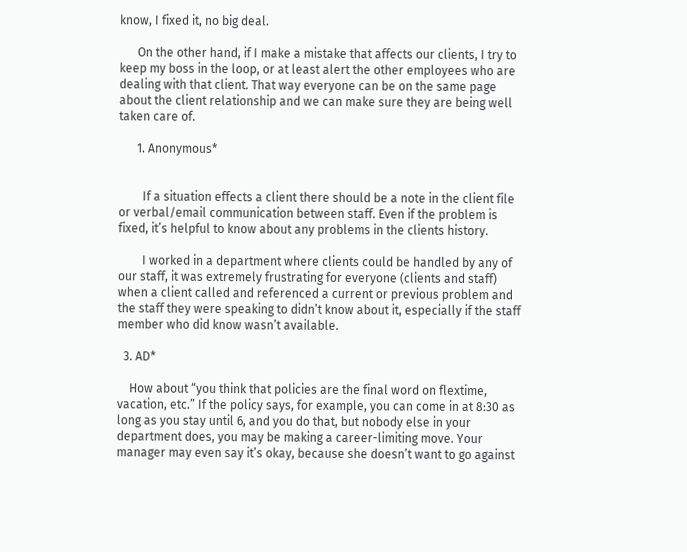know, I fixed it, no big deal.

      On the other hand, if I make a mistake that affects our clients, I try to keep my boss in the loop, or at least alert the other employees who are dealing with that client. That way everyone can be on the same page about the client relationship and we can make sure they are being well taken care of.

      1. Anonymous*


        If a situation effects a client there should be a note in the client file or verbal/email communication between staff. Even if the problem is fixed, it’s helpful to know about any problems in the clients history.

        I worked in a department where clients could be handled by any of our staff, it was extremely frustrating for everyone (clients and staff) when a client called and referenced a current or previous problem and the staff they were speaking to didn’t know about it, especially if the staff member who did know wasn’t available.

  3. AD*

    How about “you think that policies are the final word on flextime, vacation, etc.” If the policy says, for example, you can come in at 8:30 as long as you stay until 6, and you do that, but nobody else in your department does, you may be making a career-limiting move. Your manager may even say it’s okay, because she doesn’t want to go against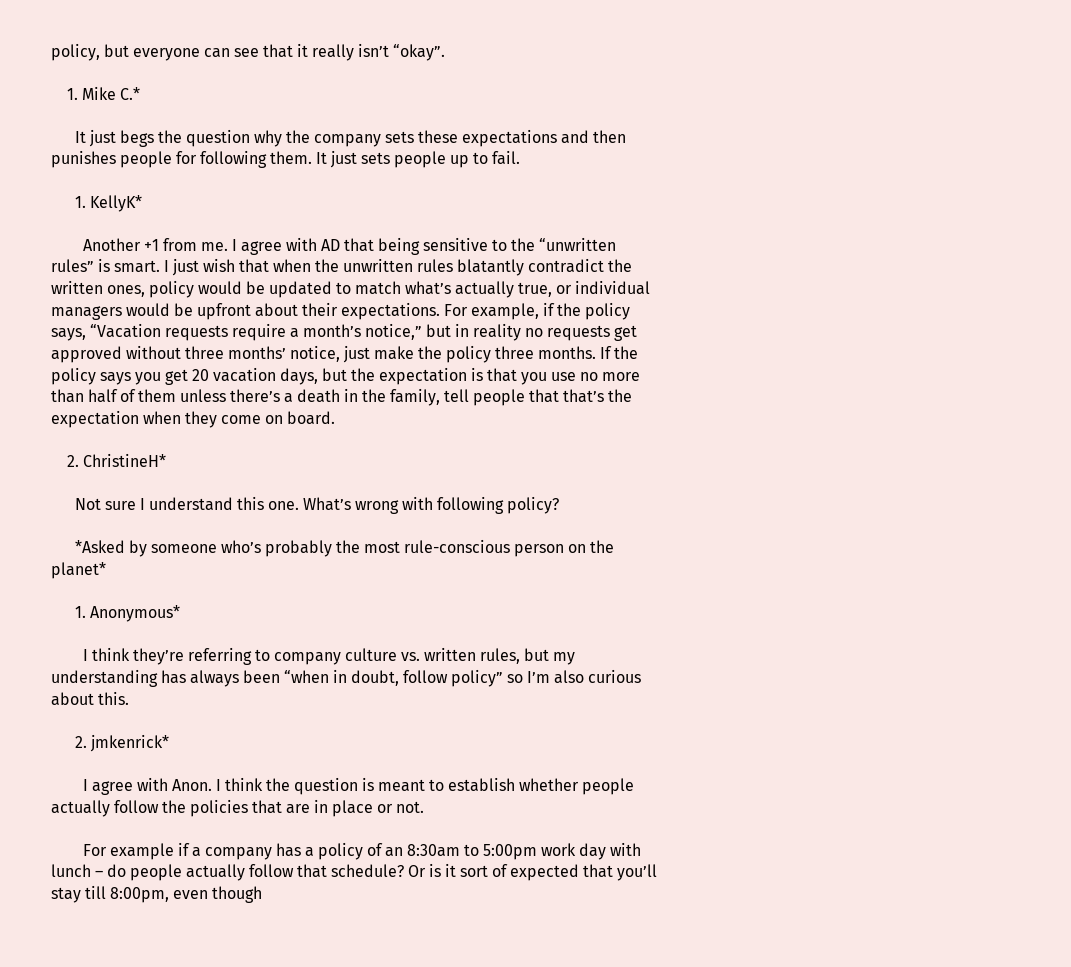policy, but everyone can see that it really isn’t “okay”.

    1. Mike C.*

      It just begs the question why the company sets these expectations and then punishes people for following them. It just sets people up to fail.

      1. KellyK*

        Another +1 from me. I agree with AD that being sensitive to the “unwritten rules” is smart. I just wish that when the unwritten rules blatantly contradict the written ones, policy would be updated to match what’s actually true, or individual managers would be upfront about their expectations. For example, if the policy says, “Vacation requests require a month’s notice,” but in reality no requests get approved without three months’ notice, just make the policy three months. If the policy says you get 20 vacation days, but the expectation is that you use no more than half of them unless there’s a death in the family, tell people that that’s the expectation when they come on board.

    2. ChristineH*

      Not sure I understand this one. What’s wrong with following policy?

      *Asked by someone who’s probably the most rule-conscious person on the planet*

      1. Anonymous*

        I think they’re referring to company culture vs. written rules, but my understanding has always been “when in doubt, follow policy” so I’m also curious about this.

      2. jmkenrick*

        I agree with Anon. I think the question is meant to establish whether people actually follow the policies that are in place or not.

        For example if a company has a policy of an 8:30am to 5:00pm work day with lunch – do people actually follow that schedule? Or is it sort of expected that you’ll stay till 8:00pm, even though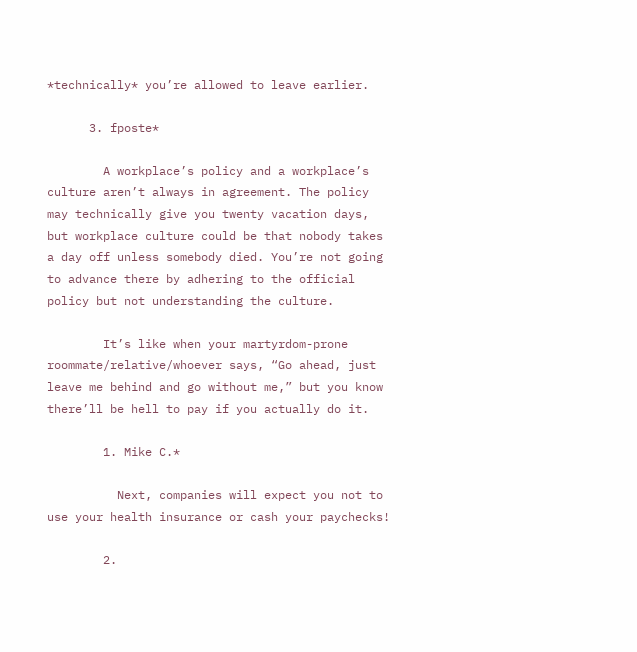*technically* you’re allowed to leave earlier.

      3. fposte*

        A workplace’s policy and a workplace’s culture aren’t always in agreement. The policy may technically give you twenty vacation days, but workplace culture could be that nobody takes a day off unless somebody died. You’re not going to advance there by adhering to the official policy but not understanding the culture.

        It’s like when your martyrdom-prone roommate/relative/whoever says, “Go ahead, just leave me behind and go without me,” but you know there’ll be hell to pay if you actually do it.

        1. Mike C.*

          Next, companies will expect you not to use your health insurance or cash your paychecks!

        2.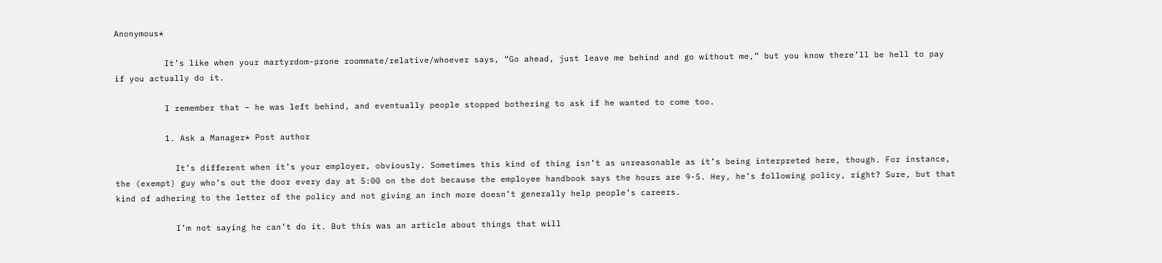Anonymous*

          It’s like when your martyrdom-prone roommate/relative/whoever says, “Go ahead, just leave me behind and go without me,” but you know there’ll be hell to pay if you actually do it.

          I remember that – he was left behind, and eventually people stopped bothering to ask if he wanted to come too.

          1. Ask a Manager* Post author

            It’s different when it’s your employer, obviously. Sometimes this kind of thing isn’t as unreasonable as it’s being interpreted here, though. For instance, the (exempt) guy who’s out the door every day at 5:00 on the dot because the employee handbook says the hours are 9-5. Hey, he’s following policy, right? Sure, but that kind of adhering to the letter of the policy and not giving an inch more doesn’t generally help people’s careers.

            I’m not saying he can’t do it. But this was an article about things that will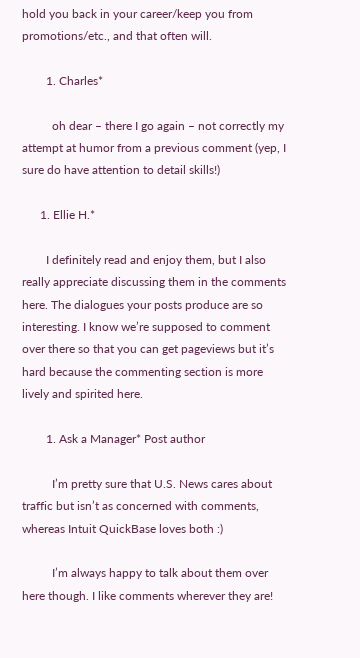hold you back in your career/keep you from promotions/etc., and that often will.

        1. Charles*

          oh dear – there I go again – not correctly my attempt at humor from a previous comment (yep, I sure do have attention to detail skills!)

      1. Ellie H.*

        I definitely read and enjoy them, but I also really appreciate discussing them in the comments here. The dialogues your posts produce are so interesting. I know we’re supposed to comment over there so that you can get pageviews but it’s hard because the commenting section is more lively and spirited here.

        1. Ask a Manager* Post author

          I’m pretty sure that U.S. News cares about traffic but isn’t as concerned with comments, whereas Intuit QuickBase loves both :)

          I’m always happy to talk about them over here though. I like comments wherever they are!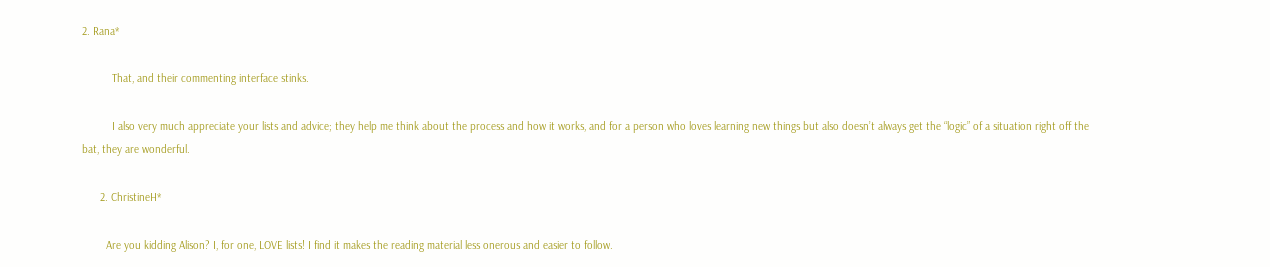2. Rana*

          That, and their commenting interface stinks.

          I also very much appreciate your lists and advice; they help me think about the process and how it works, and for a person who loves learning new things but also doesn’t always get the “logic” of a situation right off the bat, they are wonderful.

      2. ChristineH*

        Are you kidding Alison? I, for one, LOVE lists! I find it makes the reading material less onerous and easier to follow.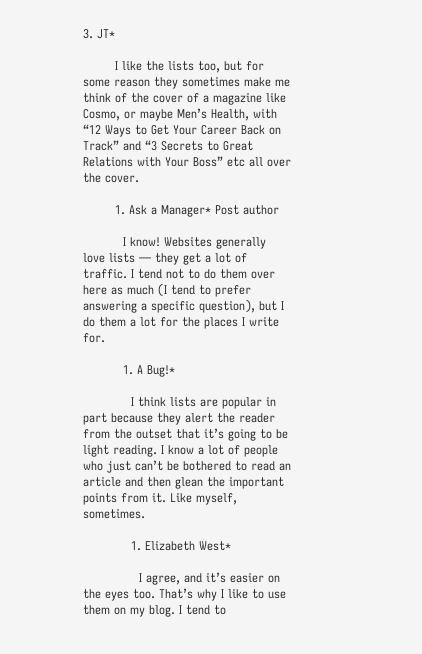3. JT*

        I like the lists too, but for some reason they sometimes make me think of the cover of a magazine like Cosmo, or maybe Men’s Health, with “12 Ways to Get Your Career Back on Track” and “3 Secrets to Great Relations with Your Boss” etc all over the cover.

        1. Ask a Manager* Post author

          I know! Websites generally love lists — they get a lot of traffic. I tend not to do them over here as much (I tend to prefer answering a specific question), but I do them a lot for the places I write for.

          1. A Bug!*

            I think lists are popular in part because they alert the reader from the outset that it’s going to be light reading. I know a lot of people who just can’t be bothered to read an article and then glean the important points from it. Like myself, sometimes.

            1. Elizabeth West*

              I agree, and it’s easier on the eyes too. That’s why I like to use them on my blog. I tend to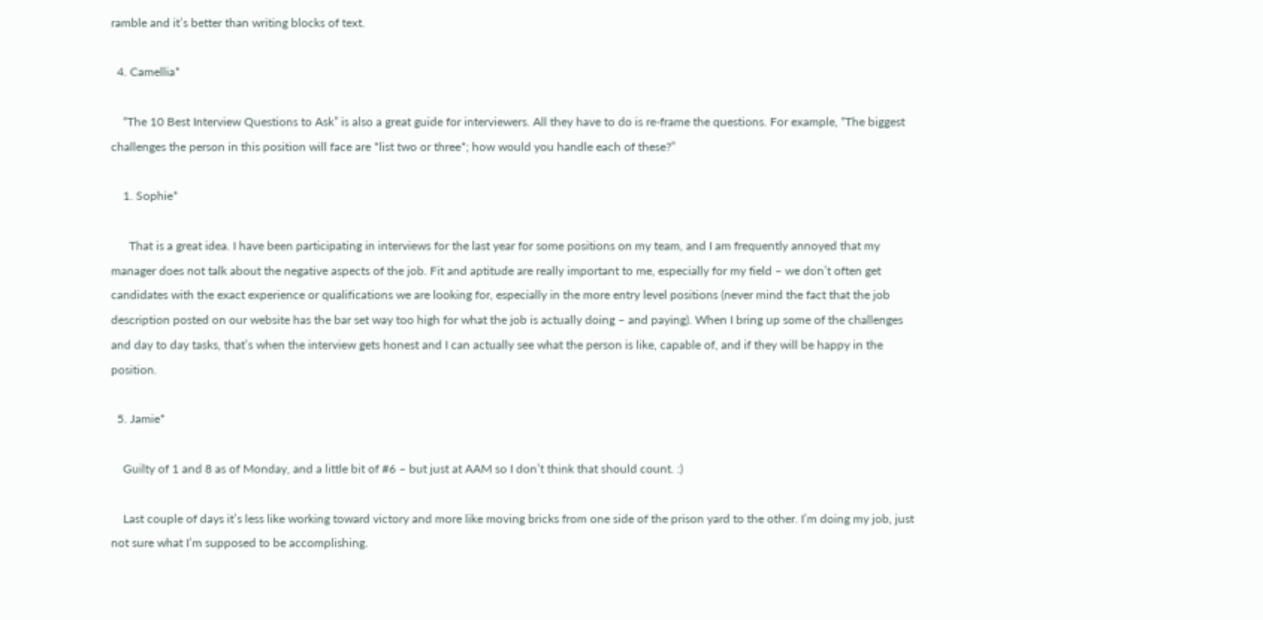ramble and it’s better than writing blocks of text.

  4. Camellia*

    “The 10 Best Interview Questions to Ask” is also a great guide for interviewers. All they have to do is re-frame the questions. For example, “The biggest challenges the person in this position will face are *list two or three*; how would you handle each of these?”

    1. Sophie*

      That is a great idea. I have been participating in interviews for the last year for some positions on my team, and I am frequently annoyed that my manager does not talk about the negative aspects of the job. Fit and aptitude are really important to me, especially for my field – we don’t often get candidates with the exact experience or qualifications we are looking for, especially in the more entry level positions (never mind the fact that the job description posted on our website has the bar set way too high for what the job is actually doing – and paying). When I bring up some of the challenges and day to day tasks, that’s when the interview gets honest and I can actually see what the person is like, capable of, and if they will be happy in the position.

  5. Jamie*

    Guilty of 1 and 8 as of Monday, and a little bit of #6 – but just at AAM so I don’t think that should count. :)

    Last couple of days it’s less like working toward victory and more like moving bricks from one side of the prison yard to the other. I’m doing my job, just not sure what I’m supposed to be accomplishing.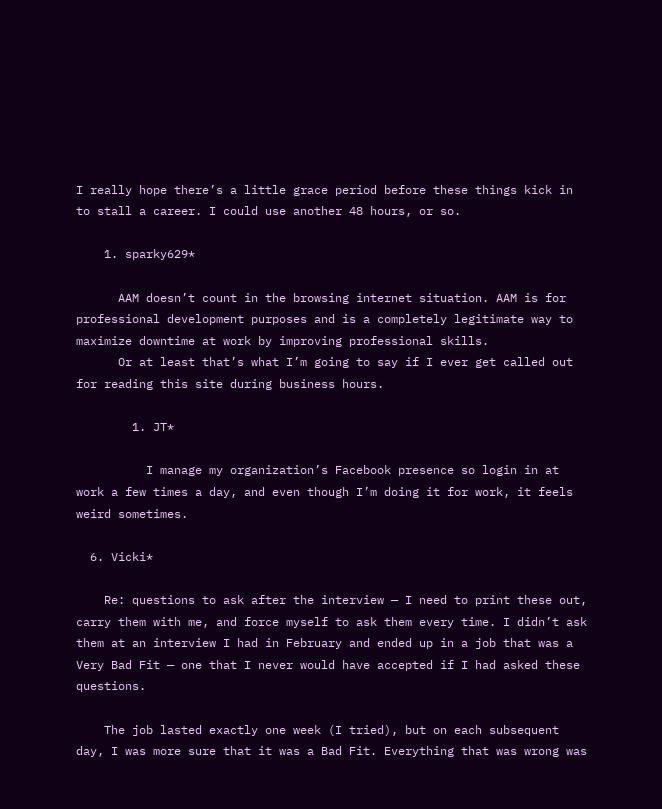I really hope there’s a little grace period before these things kick in to stall a career. I could use another 48 hours, or so.

    1. sparky629*

      AAM doesn’t count in the browsing internet situation. AAM is for professional development purposes and is a completely legitimate way to maximize downtime at work by improving professional skills.
      Or at least that’s what I’m going to say if I ever get called out for reading this site during business hours.

        1. JT*

          I manage my organization’s Facebook presence so login in at work a few times a day, and even though I’m doing it for work, it feels weird sometimes.

  6. Vicki*

    Re: questions to ask after the interview — I need to print these out, carry them with me, and force myself to ask them every time. I didn’t ask them at an interview I had in February and ended up in a job that was a Very Bad Fit — one that I never would have accepted if I had asked these questions.

    The job lasted exactly one week (I tried), but on each subsequent day, I was more sure that it was a Bad Fit. Everything that was wrong was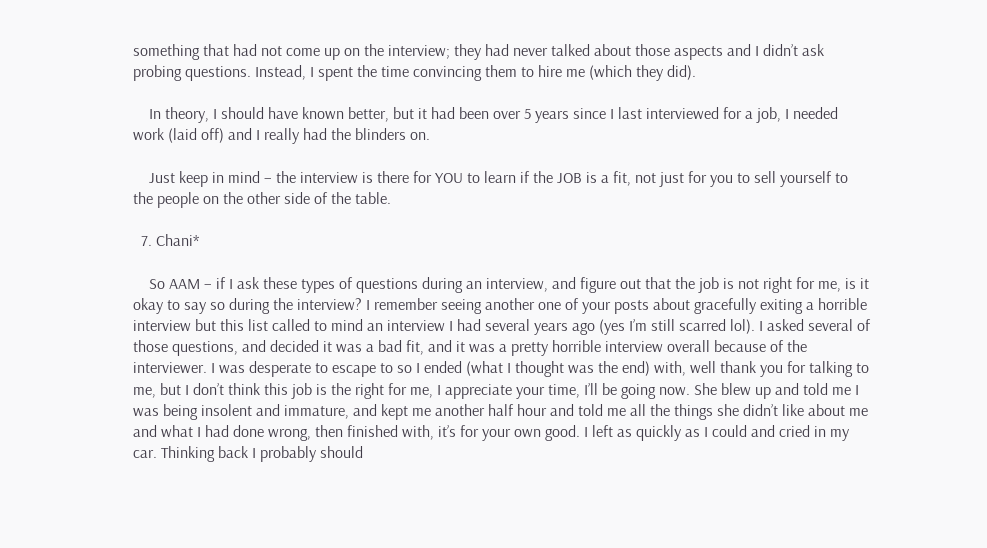something that had not come up on the interview; they had never talked about those aspects and I didn’t ask probing questions. Instead, I spent the time convincing them to hire me (which they did).

    In theory, I should have known better, but it had been over 5 years since I last interviewed for a job, I needed work (laid off) and I really had the blinders on.

    Just keep in mind – the interview is there for YOU to learn if the JOB is a fit, not just for you to sell yourself to the people on the other side of the table.

  7. Chani*

    So AAM – if I ask these types of questions during an interview, and figure out that the job is not right for me, is it okay to say so during the interview? I remember seeing another one of your posts about gracefully exiting a horrible interview but this list called to mind an interview I had several years ago (yes I’m still scarred lol). I asked several of those questions, and decided it was a bad fit, and it was a pretty horrible interview overall because of the interviewer. I was desperate to escape to so I ended (what I thought was the end) with, well thank you for talking to me, but I don’t think this job is the right for me, I appreciate your time, I’ll be going now. She blew up and told me I was being insolent and immature, and kept me another half hour and told me all the things she didn’t like about me and what I had done wrong, then finished with, it’s for your own good. I left as quickly as I could and cried in my car. Thinking back I probably should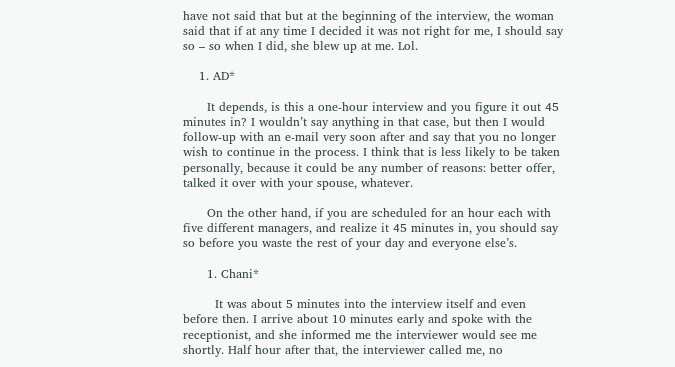have not said that but at the beginning of the interview, the woman said that if at any time I decided it was not right for me, I should say so – so when I did, she blew up at me. Lol.

    1. AD*

      It depends, is this a one-hour interview and you figure it out 45 minutes in? I wouldn’t say anything in that case, but then I would follow-up with an e-mail very soon after and say that you no longer wish to continue in the process. I think that is less likely to be taken personally, because it could be any number of reasons: better offer, talked it over with your spouse, whatever.

      On the other hand, if you are scheduled for an hour each with five different managers, and realize it 45 minutes in, you should say so before you waste the rest of your day and everyone else’s.

      1. Chani*

        It was about 5 minutes into the interview itself and even before then. I arrive about 10 minutes early and spoke with the receptionist, and she informed me the interviewer would see me shortly. Half hour after that, the interviewer called me, no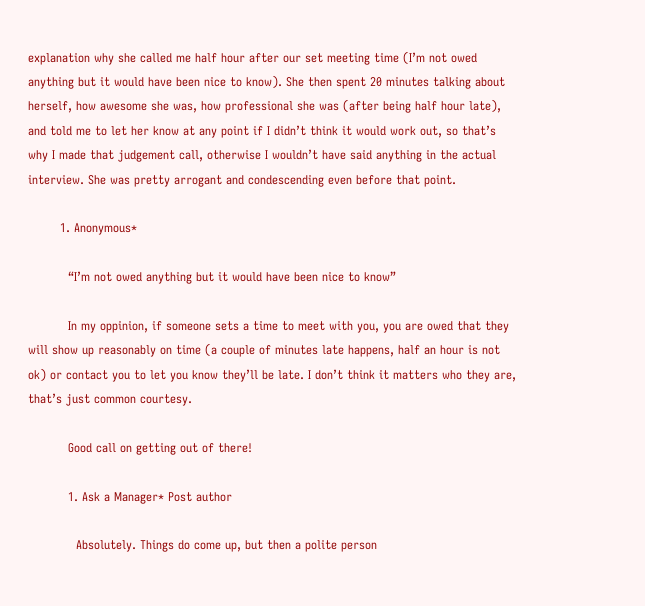explanation why she called me half hour after our set meeting time (I’m not owed anything but it would have been nice to know). She then spent 20 minutes talking about herself, how awesome she was, how professional she was (after being half hour late), and told me to let her know at any point if I didn’t think it would work out, so that’s why I made that judgement call, otherwise I wouldn’t have said anything in the actual interview. She was pretty arrogant and condescending even before that point.

        1. Anonymous*

          “I’m not owed anything but it would have been nice to know”

          In my oppinion, if someone sets a time to meet with you, you are owed that they will show up reasonably on time (a couple of minutes late happens, half an hour is not ok) or contact you to let you know they’ll be late. I don’t think it matters who they are, that’s just common courtesy.

          Good call on getting out of there!

          1. Ask a Manager* Post author

            Absolutely. Things do come up, but then a polite person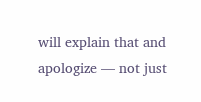will explain that and apologize — not just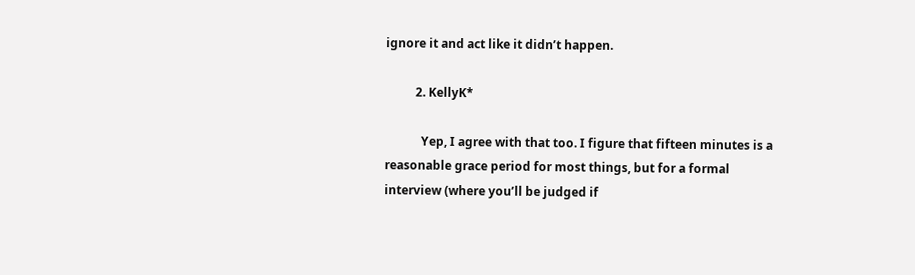ignore it and act like it didn’t happen.

          2. KellyK*

            Yep, I agree with that too. I figure that fifteen minutes is a reasonable grace period for most things, but for a formal interview (where you’ll be judged if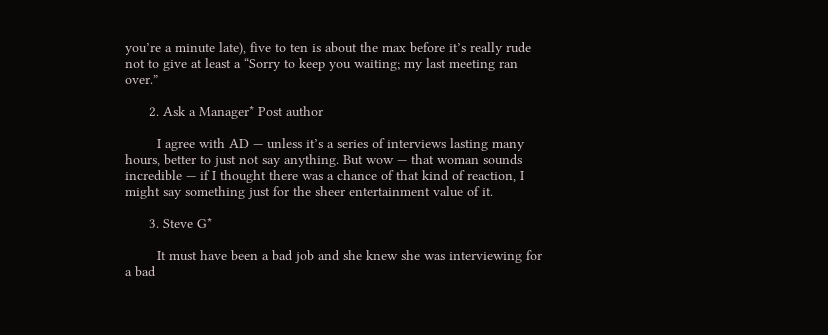you’re a minute late), five to ten is about the max before it’s really rude not to give at least a “Sorry to keep you waiting; my last meeting ran over.”

      2. Ask a Manager* Post author

        I agree with AD — unless it’s a series of interviews lasting many hours, better to just not say anything. But wow — that woman sounds incredible — if I thought there was a chance of that kind of reaction, I might say something just for the sheer entertainment value of it.

      3. Steve G*

        It must have been a bad job and she knew she was interviewing for a bad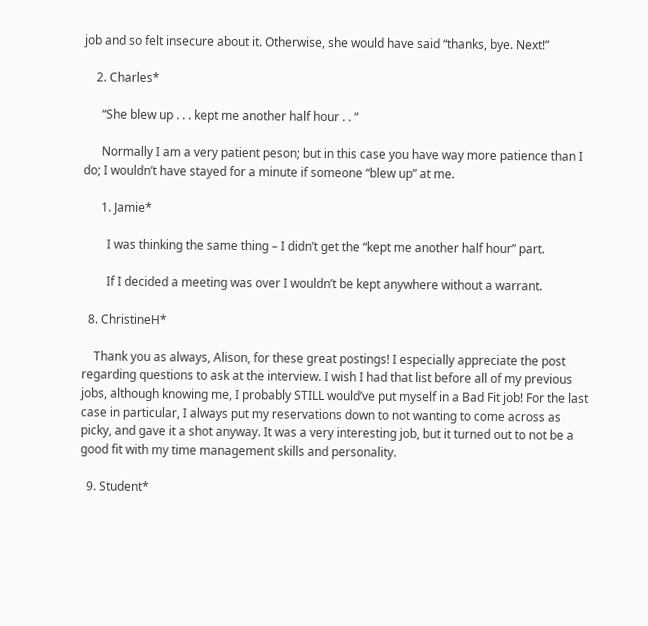job and so felt insecure about it. Otherwise, she would have said “thanks, bye. Next!”

    2. Charles*

      “She blew up . . . kept me another half hour . . “

      Normally I am a very patient peson; but in this case you have way more patience than I do; I wouldn’t have stayed for a minute if someone “blew up” at me.

      1. Jamie*

        I was thinking the same thing – I didn’t get the “kept me another half hour” part.

        If I decided a meeting was over I wouldn’t be kept anywhere without a warrant.

  8. ChristineH*

    Thank you as always, Alison, for these great postings! I especially appreciate the post regarding questions to ask at the interview. I wish I had that list before all of my previous jobs, although knowing me, I probably STILL would’ve put myself in a Bad Fit job! For the last case in particular, I always put my reservations down to not wanting to come across as picky, and gave it a shot anyway. It was a very interesting job, but it turned out to not be a good fit with my time management skills and personality.

  9. Student*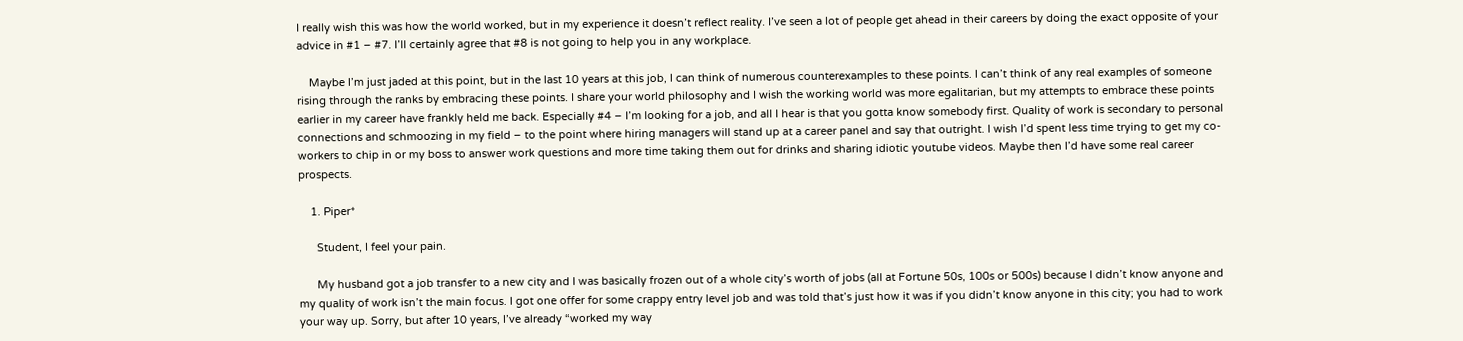I really wish this was how the world worked, but in my experience it doesn’t reflect reality. I’ve seen a lot of people get ahead in their careers by doing the exact opposite of your advice in #1 – #7. I’ll certainly agree that #8 is not going to help you in any workplace.

    Maybe I’m just jaded at this point, but in the last 10 years at this job, I can think of numerous counterexamples to these points. I can’t think of any real examples of someone rising through the ranks by embracing these points. I share your world philosophy and I wish the working world was more egalitarian, but my attempts to embrace these points earlier in my career have frankly held me back. Especially #4 – I’m looking for a job, and all I hear is that you gotta know somebody first. Quality of work is secondary to personal connections and schmoozing in my field – to the point where hiring managers will stand up at a career panel and say that outright. I wish I’d spent less time trying to get my co-workers to chip in or my boss to answer work questions and more time taking them out for drinks and sharing idiotic youtube videos. Maybe then I’d have some real career prospects.

    1. Piper*

      Student, I feel your pain.

      My husband got a job transfer to a new city and I was basically frozen out of a whole city’s worth of jobs (all at Fortune 50s, 100s or 500s) because I didn’t know anyone and my quality of work isn’t the main focus. I got one offer for some crappy entry level job and was told that’s just how it was if you didn’t know anyone in this city; you had to work your way up. Sorry, but after 10 years, I’ve already “worked my way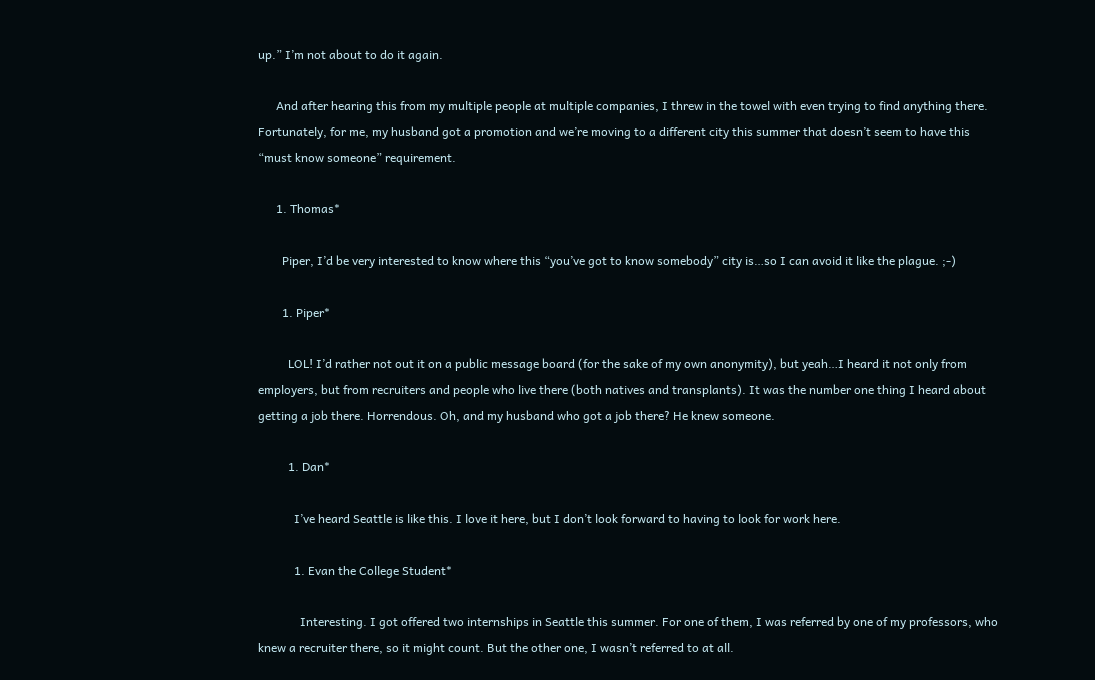up.” I’m not about to do it again.

      And after hearing this from my multiple people at multiple companies, I threw in the towel with even trying to find anything there. Fortunately, for me, my husband got a promotion and we’re moving to a different city this summer that doesn’t seem to have this “must know someone” requirement.

      1. Thomas*

        Piper, I’d be very interested to know where this “you’ve got to know somebody” city is…so I can avoid it like the plague. ;-)

        1. Piper*

          LOL! I’d rather not out it on a public message board (for the sake of my own anonymity), but yeah…I heard it not only from employers, but from recruiters and people who live there (both natives and transplants). It was the number one thing I heard about getting a job there. Horrendous. Oh, and my husband who got a job there? He knew someone.

          1. Dan*

            I’ve heard Seattle is like this. I love it here, but I don’t look forward to having to look for work here.

            1. Evan the College Student*

              Interesting. I got offered two internships in Seattle this summer. For one of them, I was referred by one of my professors, who knew a recruiter there, so it might count. But the other one, I wasn’t referred to at all.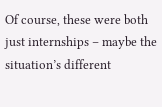Of course, these were both just internships – maybe the situation’s different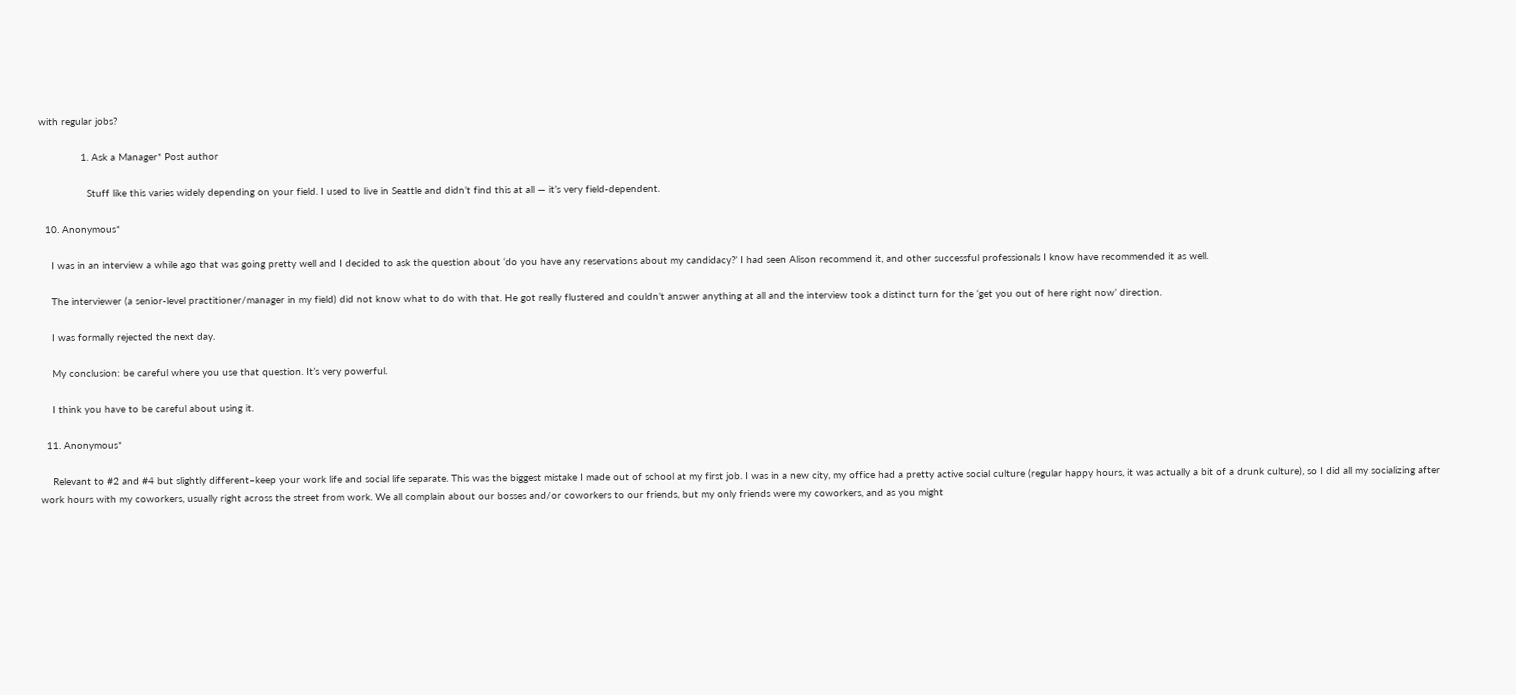with regular jobs?

              1. Ask a Manager* Post author

                Stuff like this varies widely depending on your field. I used to live in Seattle and didn’t find this at all — it’s very field-dependent.

  10. Anonymous*

    I was in an interview a while ago that was going pretty well and I decided to ask the question about ‘do you have any reservations about my candidacy?’ I had seen Alison recommend it, and other successful professionals I know have recommended it as well.

    The interviewer (a senior-level practitioner/manager in my field) did not know what to do with that. He got really flustered and couldn’t answer anything at all and the interview took a distinct turn for the ‘get you out of here right now’ direction.

    I was formally rejected the next day.

    My conclusion: be careful where you use that question. It’s very powerful.

    I think you have to be careful about using it.

  11. Anonymous*

    Relevant to #2 and #4 but slightly different–keep your work life and social life separate. This was the biggest mistake I made out of school at my first job. I was in a new city, my office had a pretty active social culture (regular happy hours, it was actually a bit of a drunk culture), so I did all my socializing after work hours with my coworkers, usually right across the street from work. We all complain about our bosses and/or coworkers to our friends, but my only friends were my coworkers, and as you might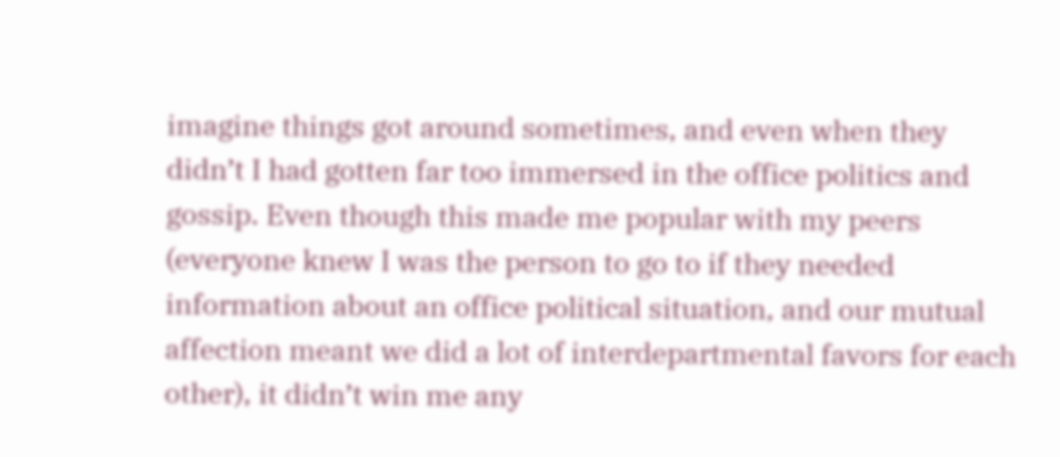imagine things got around sometimes, and even when they didn’t I had gotten far too immersed in the office politics and gossip. Even though this made me popular with my peers (everyone knew I was the person to go to if they needed information about an office political situation, and our mutual affection meant we did a lot of interdepartmental favors for each other), it didn’t win me any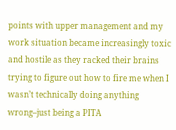points with upper management and my work situation became increasingly toxic and hostile as they racked their brains trying to figure out how to fire me when I wasn’t technically doing anything wrong–just being a PITA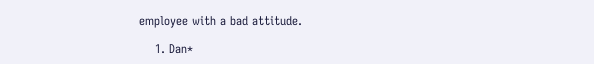employee with a bad attitude.

    1. Dan*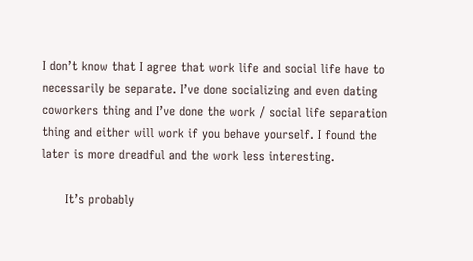I don’t know that I agree that work life and social life have to necessarily be separate. I’ve done socializing and even dating coworkers thing and I’ve done the work / social life separation thing and either will work if you behave yourself. I found the later is more dreadful and the work less interesting.

      It’s probably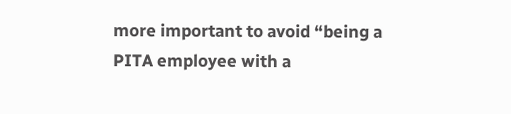more important to avoid “being a PITA employee with a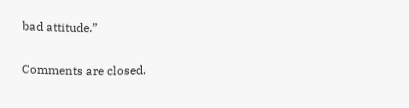bad attitude.”

Comments are closed.